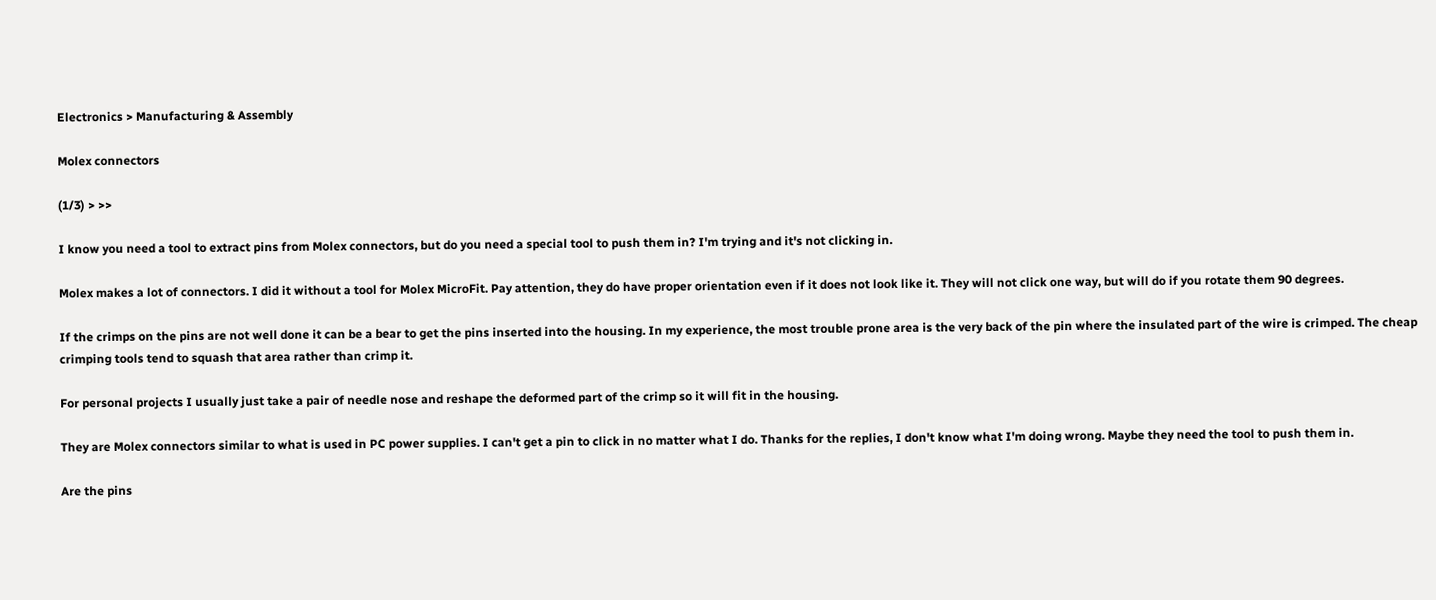Electronics > Manufacturing & Assembly

Molex connectors

(1/3) > >>

I know you need a tool to extract pins from Molex connectors, but do you need a special tool to push them in? I'm trying and it's not clicking in.

Molex makes a lot of connectors. I did it without a tool for Molex MicroFit. Pay attention, they do have proper orientation even if it does not look like it. They will not click one way, but will do if you rotate them 90 degrees.

If the crimps on the pins are not well done it can be a bear to get the pins inserted into the housing. In my experience, the most trouble prone area is the very back of the pin where the insulated part of the wire is crimped. The cheap crimping tools tend to squash that area rather than crimp it.

For personal projects I usually just take a pair of needle nose and reshape the deformed part of the crimp so it will fit in the housing.

They are Molex connectors similar to what is used in PC power supplies. I can't get a pin to click in no matter what I do. Thanks for the replies, I don't know what I'm doing wrong. Maybe they need the tool to push them in.

Are the pins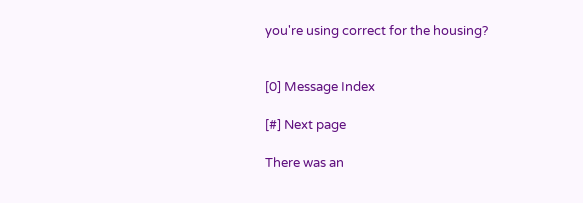you're using correct for the housing?


[0] Message Index

[#] Next page

There was an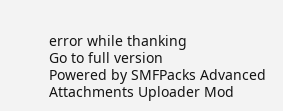error while thanking
Go to full version
Powered by SMFPacks Advanced Attachments Uploader Mod